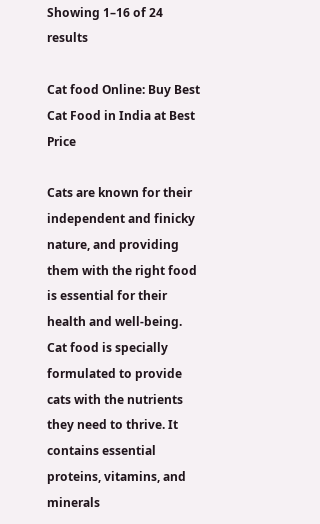Showing 1–16 of 24 results

Cat food Online: Buy Best Cat Food in India at Best Price

Cats are known for their independent and finicky nature, and providing them with the right food is essential for their health and well-being. Cat food is specially formulated to provide cats with the nutrients they need to thrive. It contains essential proteins, vitamins, and minerals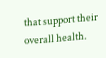that support their overall health.